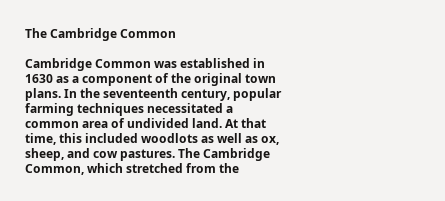The Cambridge Common

Cambridge Common was established in 1630 as a component of the original town plans. In the seventeenth century, popular farming techniques necessitated a common area of undivided land. At that time, this included woodlots as well as ox, sheep, and cow pastures. The Cambridge Common, which stretched from the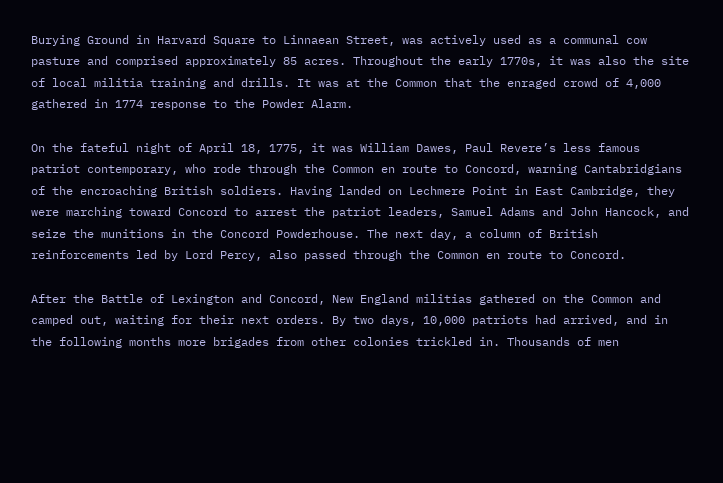Burying Ground in Harvard Square to Linnaean Street, was actively used as a communal cow pasture and comprised approximately 85 acres. Throughout the early 1770s, it was also the site of local militia training and drills. It was at the Common that the enraged crowd of 4,000 gathered in 1774 response to the Powder Alarm.

On the fateful night of April 18, 1775, it was William Dawes, Paul Revere’s less famous patriot contemporary, who rode through the Common en route to Concord, warning Cantabridgians of the encroaching British soldiers. Having landed on Lechmere Point in East Cambridge, they were marching toward Concord to arrest the patriot leaders, Samuel Adams and John Hancock, and seize the munitions in the Concord Powderhouse. The next day, a column of British reinforcements led by Lord Percy, also passed through the Common en route to Concord.

After the Battle of Lexington and Concord, New England militias gathered on the Common and camped out, waiting for their next orders. By two days, 10,000 patriots had arrived, and in the following months more brigades from other colonies trickled in. Thousands of men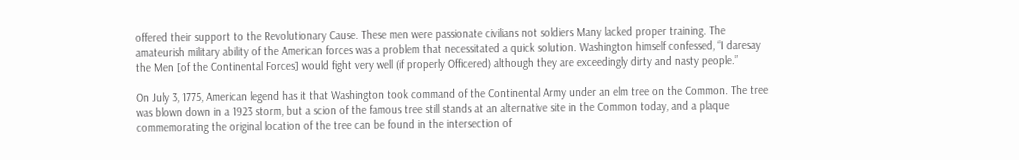offered their support to the Revolutionary Cause. These men were passionate civilians not soldiers Many lacked proper training. The amateurish military ability of the American forces was a problem that necessitated a quick solution. Washington himself confessed, “I daresay the Men [of the Continental Forces] would fight very well (if properly Officered) although they are exceedingly dirty and nasty people.”

On July 3, 1775, American legend has it that Washington took command of the Continental Army under an elm tree on the Common. The tree was blown down in a 1923 storm, but a scion of the famous tree still stands at an alternative site in the Common today, and a plaque commemorating the original location of the tree can be found in the intersection of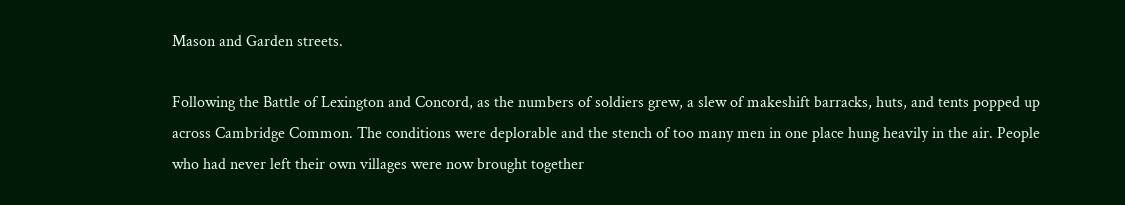Mason and Garden streets.

Following the Battle of Lexington and Concord, as the numbers of soldiers grew, a slew of makeshift barracks, huts, and tents popped up across Cambridge Common. The conditions were deplorable and the stench of too many men in one place hung heavily in the air. People who had never left their own villages were now brought together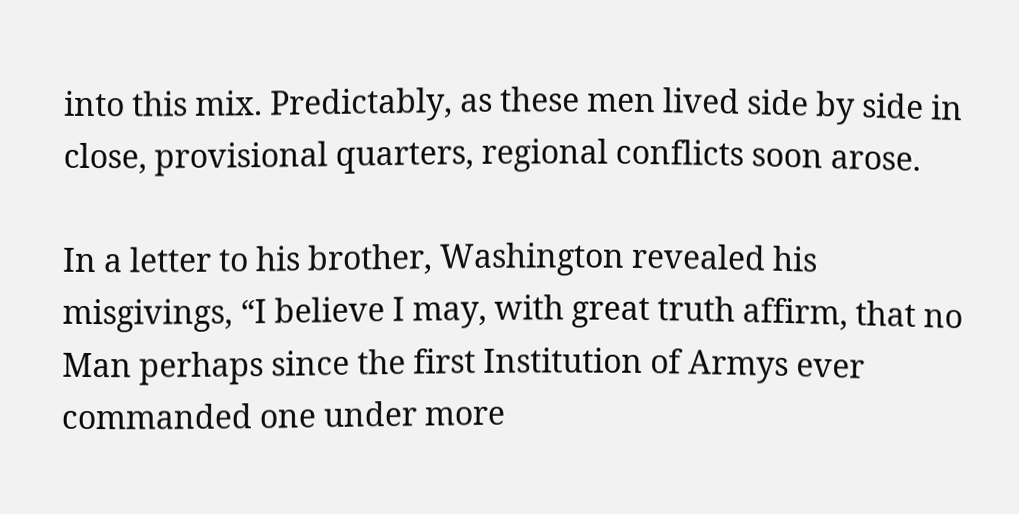into this mix. Predictably, as these men lived side by side in close, provisional quarters, regional conflicts soon arose.

In a letter to his brother, Washington revealed his misgivings, “I believe I may, with great truth affirm, that no Man perhaps since the first Institution of Armys ever commanded one under more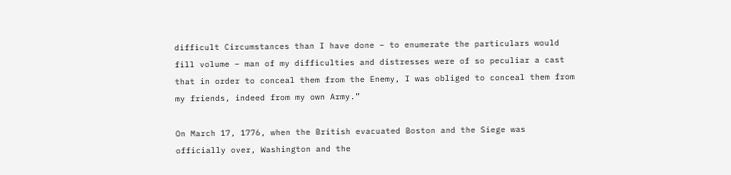difficult Circumstances than I have done – to enumerate the particulars would fill volume – man of my difficulties and distresses were of so peculiar a cast that in order to conceal them from the Enemy, I was obliged to conceal them from my friends, indeed from my own Army.”

On March 17, 1776, when the British evacuated Boston and the Siege was officially over, Washington and the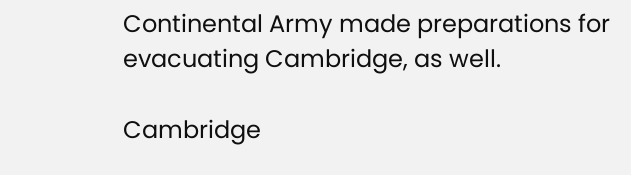Continental Army made preparations for evacuating Cambridge, as well.

Cambridge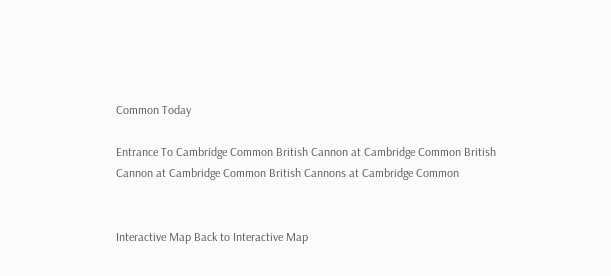Common Today

Entrance To Cambridge Common British Cannon at Cambridge Common British Cannon at Cambridge Common British Cannons at Cambridge Common


Interactive Map Back to Interactive Map